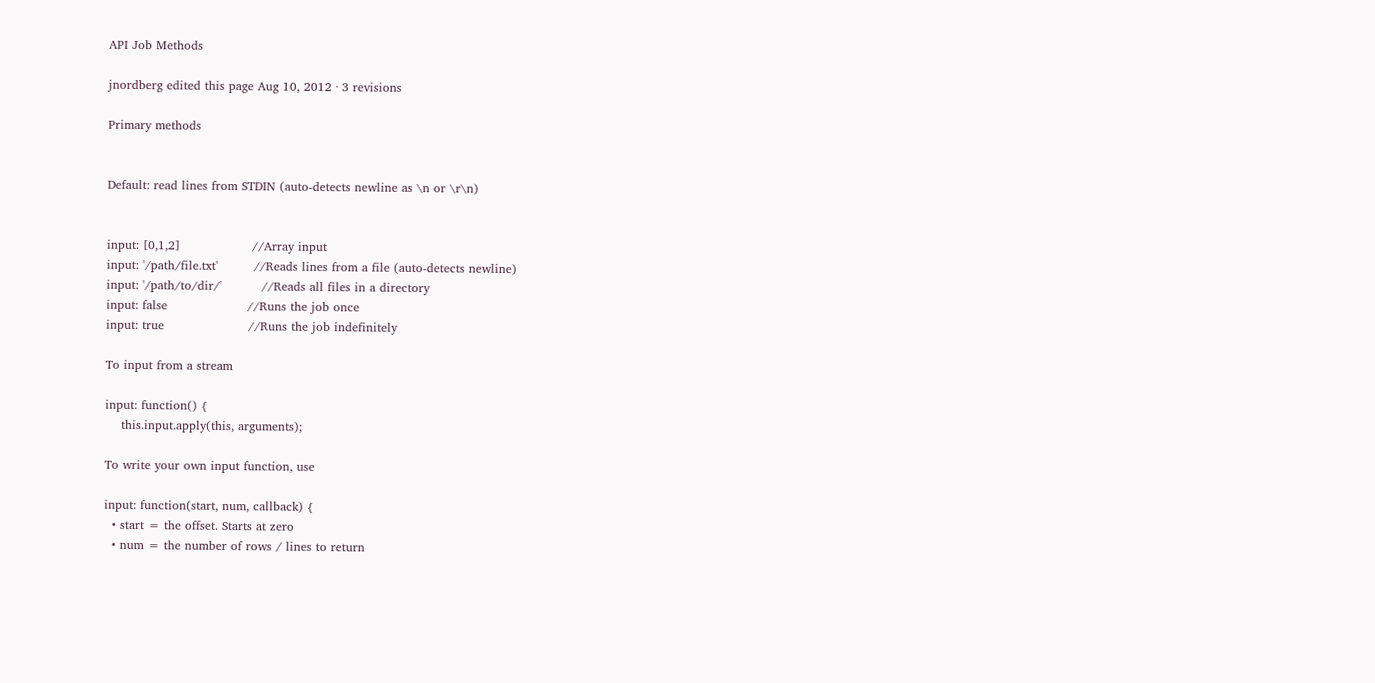API Job Methods

jnordberg edited this page Aug 10, 2012 · 3 revisions

Primary methods


Default: read lines from STDIN (auto-detects newline as \n or \r\n)


input: [0,1,2]                  //Array input
input: '/path/file.txt'         //Reads lines from a file (auto-detects newline)
input: '/path/to/dir/'          //Reads all files in a directory
input: false                    //Runs the job once
input: true                     //Runs the job indefinitely

To input from a stream

input: function() {
    this.input.apply(this, arguments);

To write your own input function, use

input: function(start, num, callback) {
  • start = the offset. Starts at zero
  • num = the number of rows / lines to return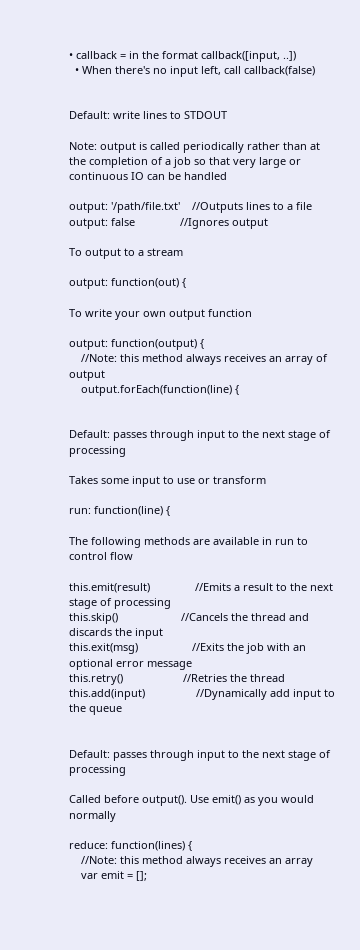• callback = in the format callback([input, ..])
  • When there's no input left, call callback(false)


Default: write lines to STDOUT

Note: output is called periodically rather than at the completion of a job so that very large or continuous IO can be handled

output: '/path/file.txt'    //Outputs lines to a file
output: false               //Ignores output

To output to a stream

output: function(out) {

To write your own output function

output: function(output) {
    //Note: this method always receives an array of output
    output.forEach(function(line) {


Default: passes through input to the next stage of processing

Takes some input to use or transform

run: function(line) {

The following methods are available in run to control flow

this.emit(result)               //Emits a result to the next stage of processing
this.skip()                     //Cancels the thread and discards the input
this.exit(msg)                  //Exits the job with an optional error message
this.retry()                    //Retries the thread
this.add(input)                 //Dynamically add input to the queue


Default: passes through input to the next stage of processing

Called before output(). Use emit() as you would normally

reduce: function(lines) {
    //Note: this method always receives an array
    var emit = [];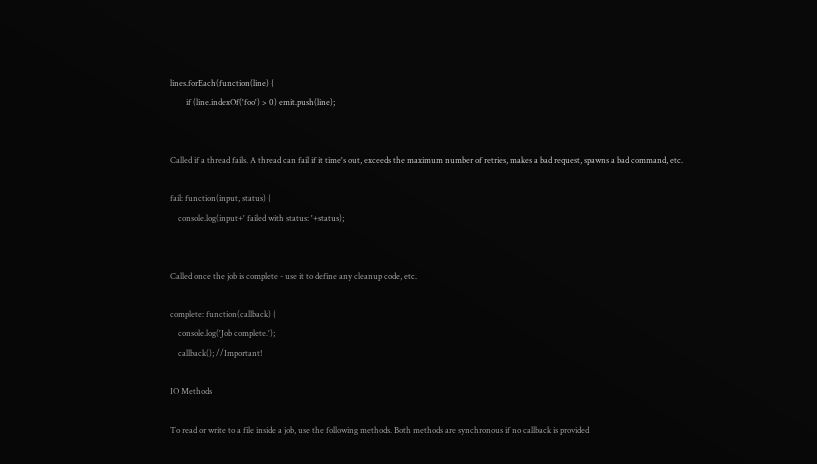lines.forEach(function(line) {
        if (line.indexOf('foo') > 0) emit.push(line);


Called if a thread fails. A thread can fail if it time's out, exceeds the maximum number of retries, makes a bad request, spawns a bad command, etc.

fail: function(input, status) {
    console.log(input+' failed with status: '+status);


Called once the job is complete - use it to define any cleanup code, etc.

complete: function(callback) {
    console.log('Job complete.');
    callback(); //Important!

IO Methods

To read or write to a file inside a job, use the following methods. Both methods are synchronous if no callback is provided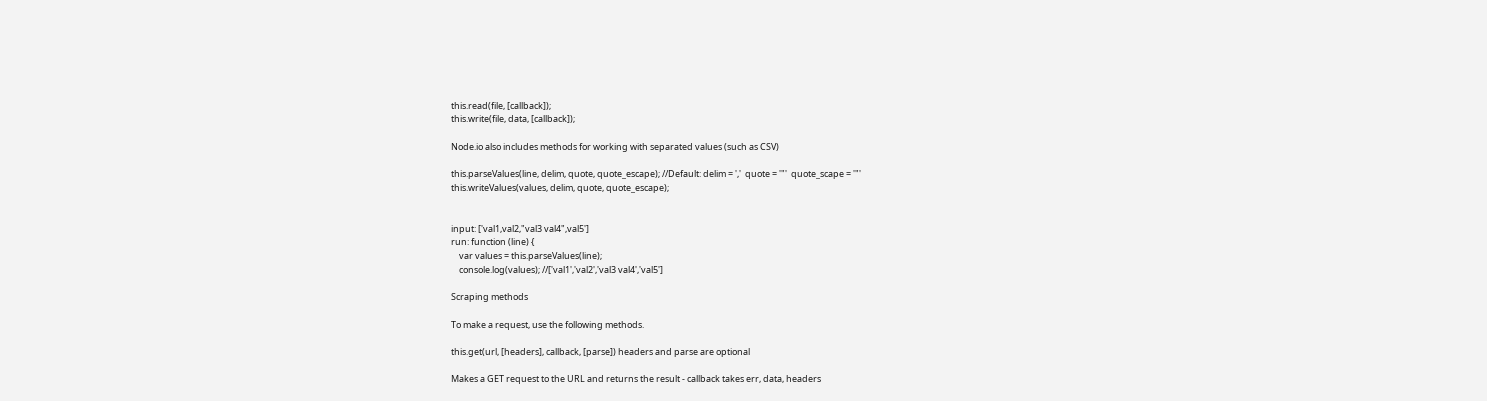this.read(file, [callback]);
this.write(file, data, [callback]);

Node.io also includes methods for working with separated values (such as CSV)

this.parseValues(line, delim, quote, quote_escape); //Default: delim = ','  quote = '"'  quote_scape = '"'
this.writeValues(values, delim, quote, quote_escape);


input: ['val1,val2,"val3 val4",val5']
run: function (line) {
    var values = this.parseValues(line);
    console.log(values); //['val1','val2','val3 val4','val5']

Scraping methods

To make a request, use the following methods.

this.get(url, [headers], callback, [parse]) headers and parse are optional

Makes a GET request to the URL and returns the result - callback takes err, data, headers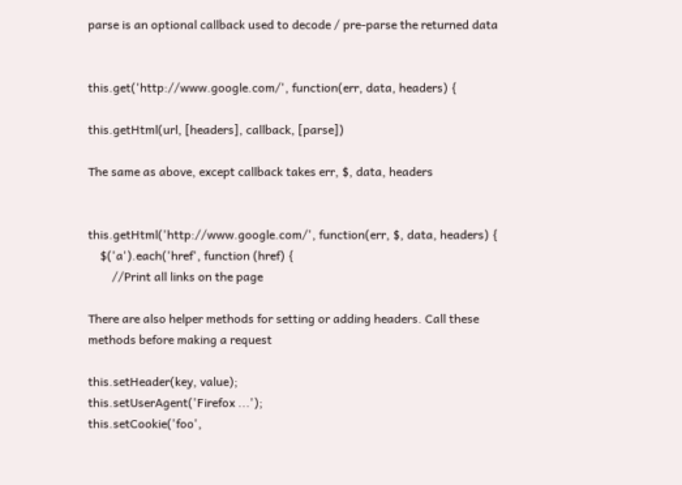parse is an optional callback used to decode / pre-parse the returned data


this.get('http://www.google.com/', function(err, data, headers) {

this.getHtml(url, [headers], callback, [parse])

The same as above, except callback takes err, $, data, headers


this.getHtml('http://www.google.com/', function(err, $, data, headers) {
    $('a').each('href', function (href) {
        //Print all links on the page

There are also helper methods for setting or adding headers. Call these methods before making a request

this.setHeader(key, value);
this.setUserAgent('Firefox ...');
this.setCookie('foo',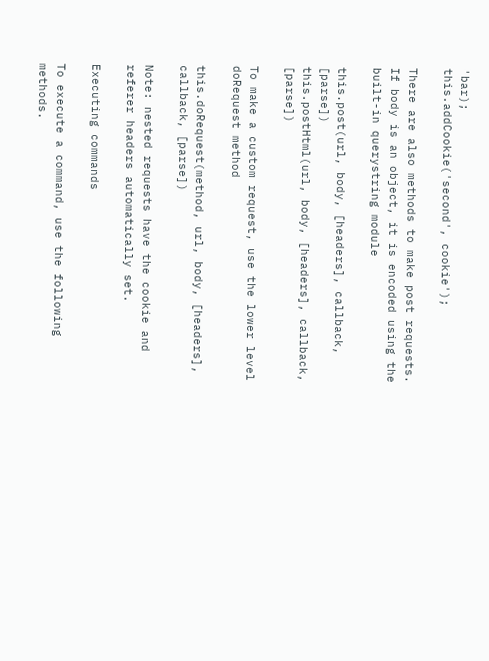'bar);
this.addCookie('second', cookie');

There are also methods to make post requests. If body is an object, it is encoded using the built-in querystring module

this.post(url, body, [headers], callback, [parse])
this.postHtml(url, body, [headers], callback, [parse])

To make a custom request, use the lower level doRequest method

this.doRequest(method, url, body, [headers], callback, [parse])

Note: nested requests have the cookie and referer headers automatically set.

Executing commands

To execute a command, use the following methods.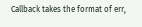Callback takes the format of err,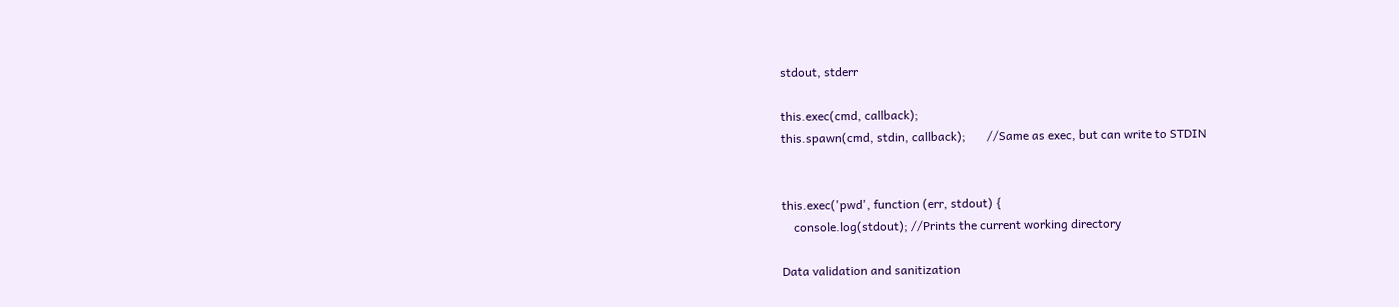stdout, stderr

this.exec(cmd, callback);
this.spawn(cmd, stdin, callback);       //Same as exec, but can write to STDIN


this.exec('pwd', function (err, stdout) {
    console.log(stdout); //Prints the current working directory

Data validation and sanitization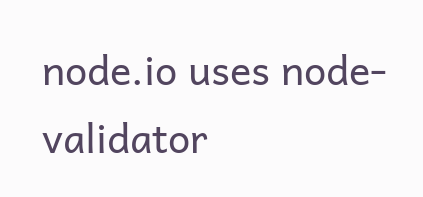node.io uses node-validator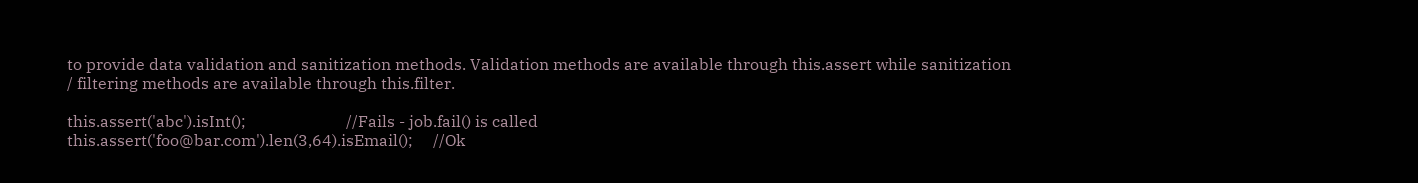to provide data validation and sanitization methods. Validation methods are available through this.assert while sanitization / filtering methods are available through this.filter.

this.assert('abc').isInt();                         //Fails - job.fail() is called
this.assert('foo@bar.com').len(3,64).isEmail();     //Ok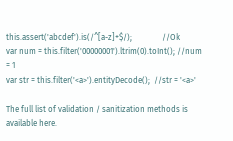this.assert('abcdef').is(/^[a-z]+$/);               //Ok
var num = this.filter('00000001').ltrim(0).toInt(); //num = 1
var str = this.filter('<a>').entityDecode();  //str = '<a>'

The full list of validation / sanitization methods is available here.